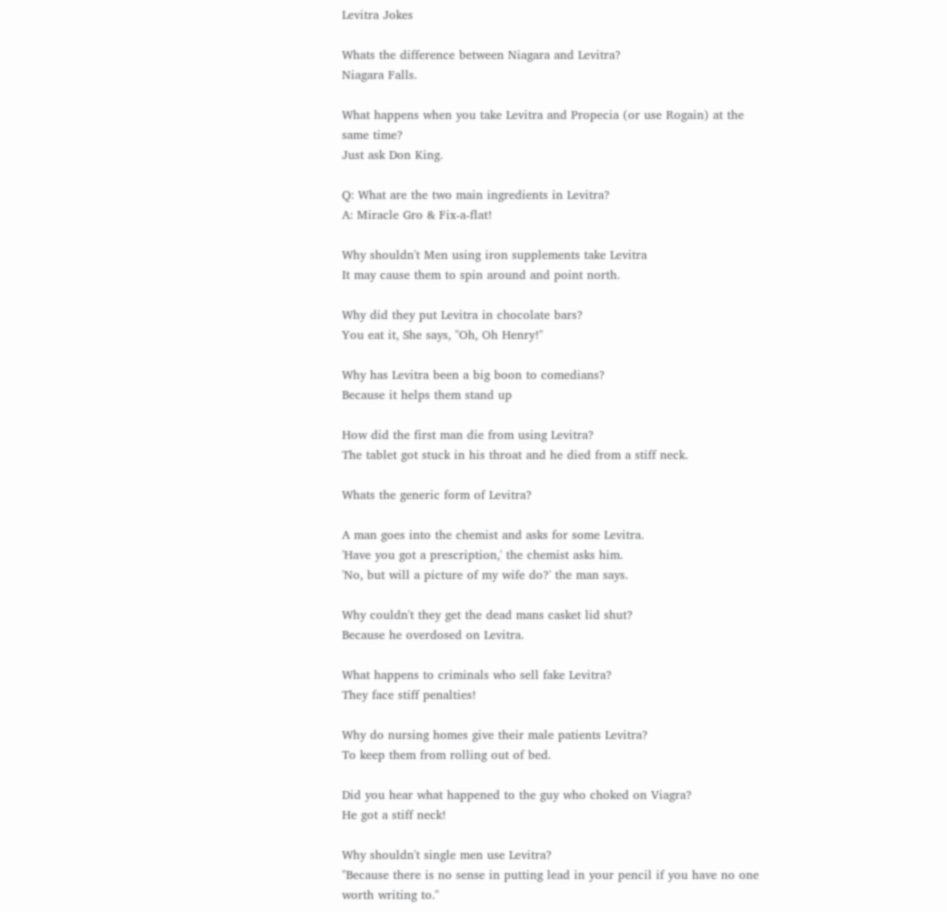Levitra Jokes

Whats the difference between Niagara and Levitra?
Niagara Falls.

What happens when you take Levitra and Propecia (or use Rogain) at the same time?
Just ask Don King.

Q: What are the two main ingredients in Levitra?
A: Miracle Gro & Fix-a-flat!

Why shouldn't Men using iron supplements take Levitra
It may cause them to spin around and point north.

Why did they put Levitra in chocolate bars?
You eat it, She says, "Oh, Oh Henry!"

Why has Levitra been a big boon to comedians?
Because it helps them stand up

How did the first man die from using Levitra?
The tablet got stuck in his throat and he died from a stiff neck.

Whats the generic form of Levitra?

A man goes into the chemist and asks for some Levitra.
'Have you got a prescription,' the chemist asks him.
'No, but will a picture of my wife do?' the man says.

Why couldn't they get the dead mans casket lid shut?
Because he overdosed on Levitra.

What happens to criminals who sell fake Levitra?
They face stiff penalties!

Why do nursing homes give their male patients Levitra?
To keep them from rolling out of bed.

Did you hear what happened to the guy who choked on Viagra?
He got a stiff neck!

Why shouldn't single men use Levitra?
"Because there is no sense in putting lead in your pencil if you have no one worth writing to."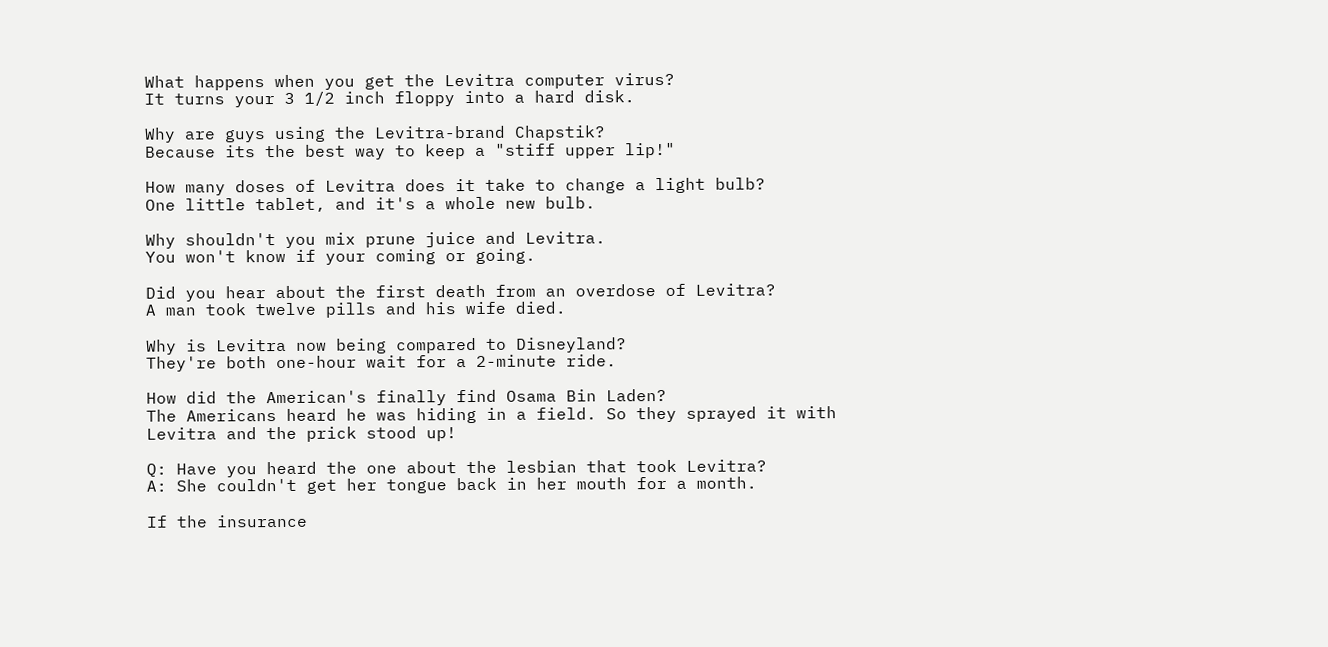What happens when you get the Levitra computer virus?
It turns your 3 1/2 inch floppy into a hard disk.

Why are guys using the Levitra-brand Chapstik?
Because its the best way to keep a "stiff upper lip!"

How many doses of Levitra does it take to change a light bulb?
One little tablet, and it's a whole new bulb.

Why shouldn't you mix prune juice and Levitra.
You won't know if your coming or going.

Did you hear about the first death from an overdose of Levitra?
A man took twelve pills and his wife died.

Why is Levitra now being compared to Disneyland?
They're both one-hour wait for a 2-minute ride.

How did the American's finally find Osama Bin Laden?
The Americans heard he was hiding in a field. So they sprayed it with Levitra and the prick stood up!

Q: Have you heard the one about the lesbian that took Levitra?
A: She couldn't get her tongue back in her mouth for a month.

If the insurance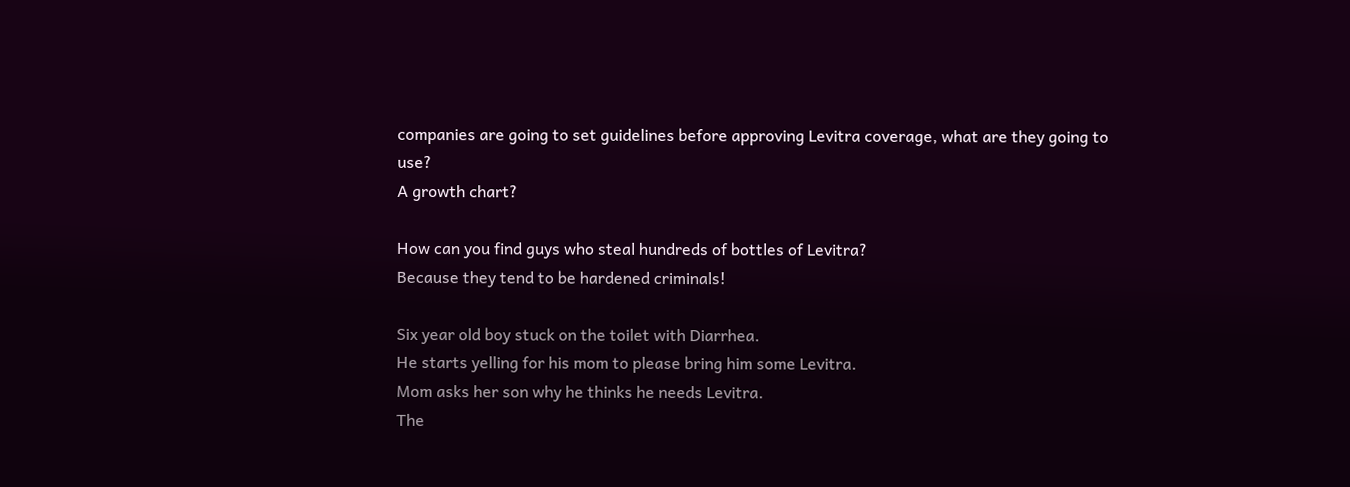companies are going to set guidelines before approving Levitra coverage, what are they going to use?
A growth chart?

How can you find guys who steal hundreds of bottles of Levitra?
Because they tend to be hardened criminals!

Six year old boy stuck on the toilet with Diarrhea.
He starts yelling for his mom to please bring him some Levitra.
Mom asks her son why he thinks he needs Levitra.
The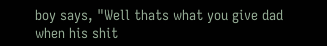boy says, "Well thats what you give dad when his shit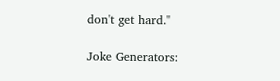don't get hard."

Joke Generators: